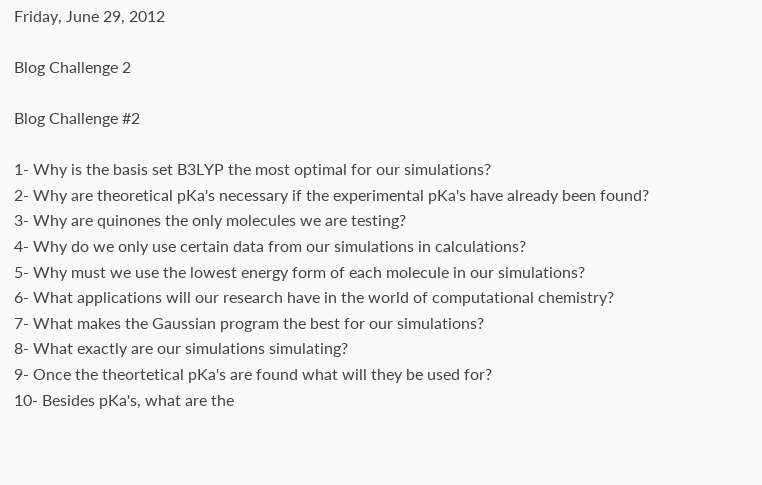Friday, June 29, 2012

Blog Challenge 2

Blog Challenge #2

1- Why is the basis set B3LYP the most optimal for our simulations?
2- Why are theoretical pKa's necessary if the experimental pKa's have already been found?
3- Why are quinones the only molecules we are testing?
4- Why do we only use certain data from our simulations in calculations?
5- Why must we use the lowest energy form of each molecule in our simulations?
6- What applications will our research have in the world of computational chemistry?
7- What makes the Gaussian program the best for our simulations?
8- What exactly are our simulations simulating?
9- Once the theortetical pKa's are found what will they be used for?
10- Besides pKa's, what are the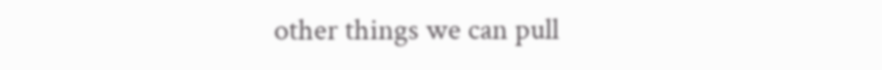other things we can pull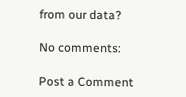from our data?

No comments:

Post a Comment